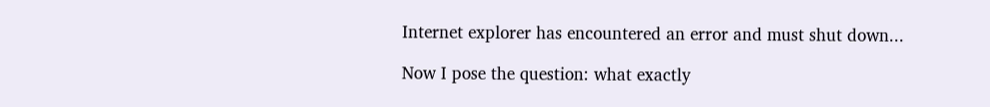Internet explorer has encountered an error and must shut down...

Now I pose the question: what exactly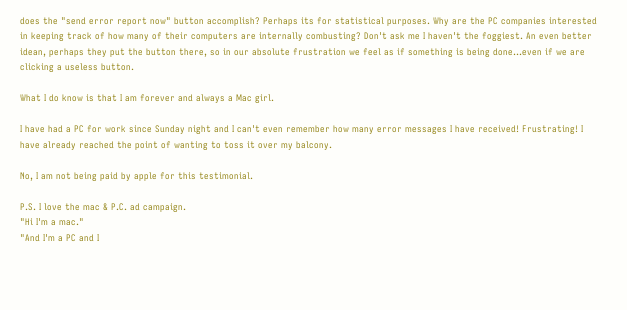does the "send error report now" button accomplish? Perhaps its for statistical purposes. Why are the PC companies interested in keeping track of how many of their computers are internally combusting? Don't ask me I haven't the foggiest. An even better idean, perhaps they put the button there, so in our absolute frustration we feel as if something is being done...even if we are clicking a useless button.

What I do know is that I am forever and always a Mac girl.

I have had a PC for work since Sunday night and I can't even remember how many error messages I have received! Frustrating! I have already reached the point of wanting to toss it over my balcony.

No, I am not being paid by apple for this testimonial.

P.S. I love the mac & P.C. ad campaign.
"Hi I'm a mac."
"And I'm a PC and I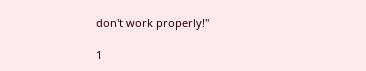don't work properly!"

1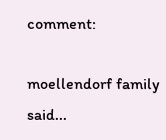comment:

moellendorf family said...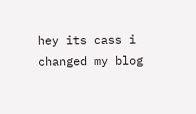hey its cass i changed my blog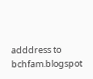adddress to bchfam.blogspot